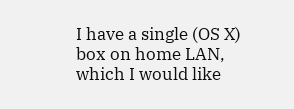I have a single (OS X) box on home LAN, which I would like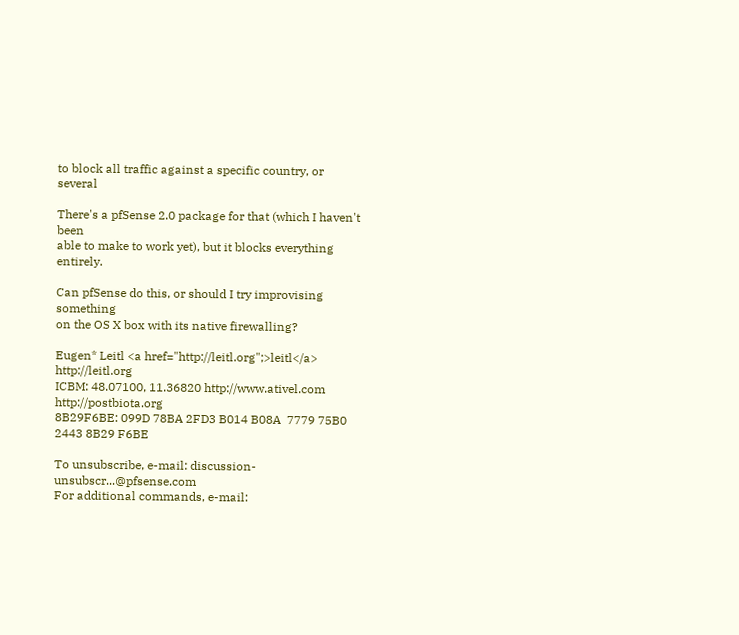to block all traffic against a specific country, or several

There's a pfSense 2.0 package for that (which I haven't been
able to make to work yet), but it blocks everything entirely.

Can pfSense do this, or should I try improvising something
on the OS X box with its native firewalling?

Eugen* Leitl <a href="http://leitl.org";>leitl</a> http://leitl.org
ICBM: 48.07100, 11.36820 http://www.ativel.com http://postbiota.org
8B29F6BE: 099D 78BA 2FD3 B014 B08A  7779 75B0 2443 8B29 F6BE

To unsubscribe, e-mail: discussion-unsubscr...@pfsense.com
For additional commands, e-mail: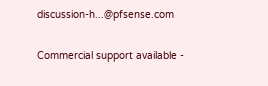discussion-h...@pfsense.com

Commercial support available -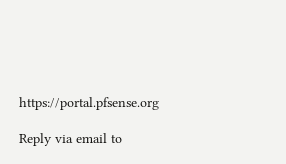https://portal.pfsense.org

Reply via email to